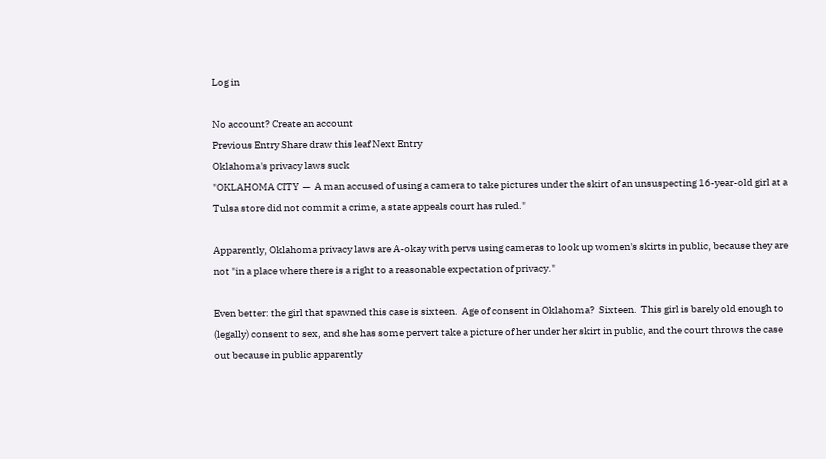Log in

No account? Create an account
Previous Entry Share draw this leaf Next Entry
Oklahoma's privacy laws suck
"OKLAHOMA CITY  —  A man accused of using a camera to take pictures under the skirt of an unsuspecting 16-year-old girl at a Tulsa store did not commit a crime, a state appeals court has ruled."

Apparently, Oklahoma privacy laws are A-okay with pervs using cameras to look up women's skirts in public, because they are not "in a place where there is a right to a reasonable expectation of privacy."

Even better: the girl that spawned this case is sixteen.  Age of consent in Oklahoma?  Sixteen.  This girl is barely old enough to (legally) consent to sex, and she has some pervert take a picture of her under her skirt in public, and the court throws the case out because in public apparently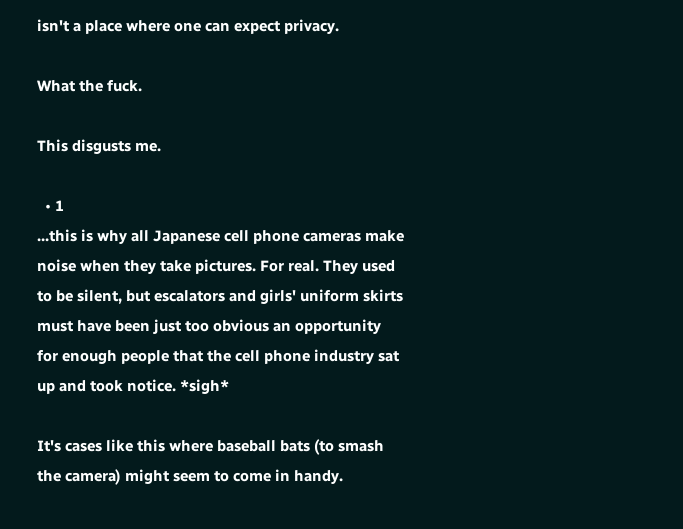isn't a place where one can expect privacy.

What the fuck.

This disgusts me.

  • 1
...this is why all Japanese cell phone cameras make noise when they take pictures. For real. They used to be silent, but escalators and girls' uniform skirts must have been just too obvious an opportunity for enough people that the cell phone industry sat up and took notice. *sigh*

It's cases like this where baseball bats (to smash the camera) might seem to come in handy.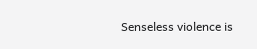Senseless violence is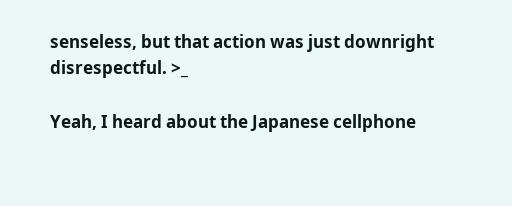senseless, but that action was just downright disrespectful. >_

Yeah, I heard about the Japanese cellphone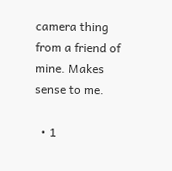camera thing from a friend of mine. Makes sense to me.

  • 1